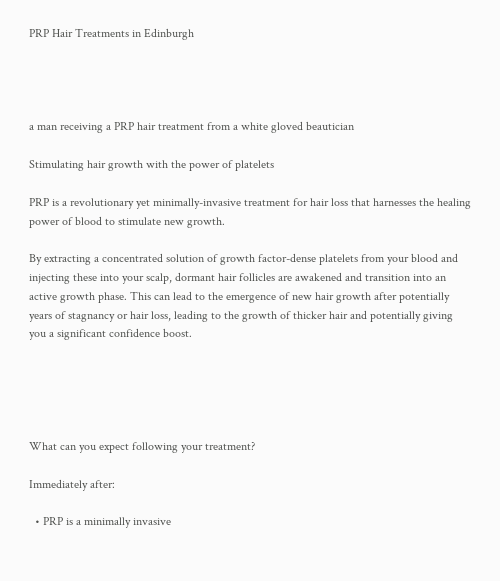PRP Hair Treatments in Edinburgh




a man receiving a PRP hair treatment from a white gloved beautician

Stimulating hair growth with the power of platelets

PRP is a revolutionary yet minimally-invasive treatment for hair loss that harnesses the healing power of blood to stimulate new growth.

By extracting a concentrated solution of growth factor-dense platelets from your blood and injecting these into your scalp, dormant hair follicles are awakened and transition into an active growth phase. This can lead to the emergence of new hair growth after potentially years of stagnancy or hair loss, leading to the growth of thicker hair and potentially giving you a significant confidence boost.





What can you expect following your treatment?

Immediately after:

  • PRP is a minimally invasive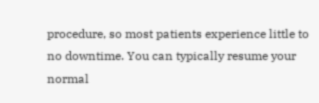procedure, so most patients experience little to no downtime. You can typically resume your normal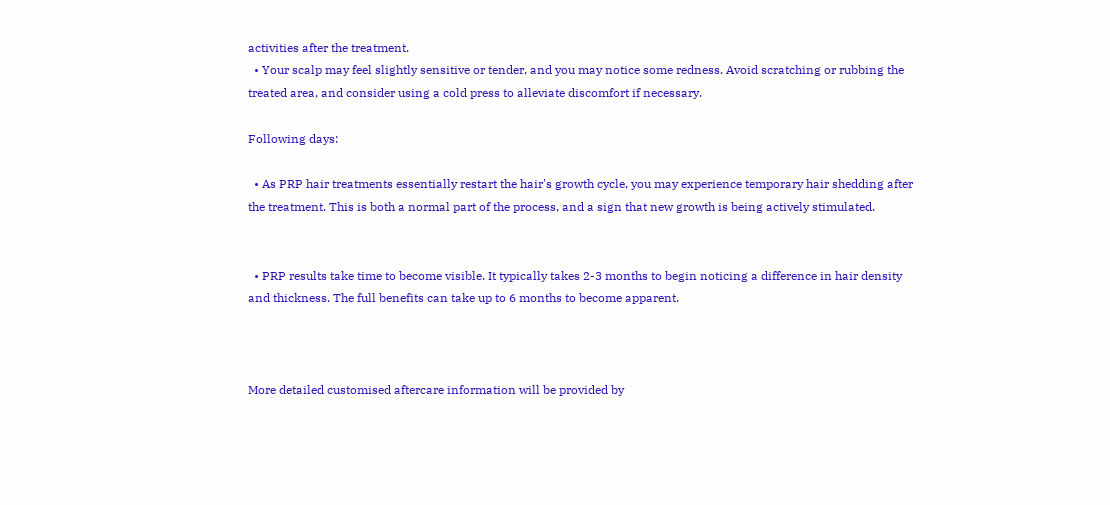activities after the treatment.
  • Your scalp may feel slightly sensitive or tender, and you may notice some redness. Avoid scratching or rubbing the treated area, and consider using a cold press to alleviate discomfort if necessary.

Following days:

  • As PRP hair treatments essentially restart the hair's growth cycle, you may experience temporary hair shedding after the treatment. This is both a normal part of the process, and a sign that new growth is being actively stimulated.


  • PRP results take time to become visible. It typically takes 2-3 months to begin noticing a difference in hair density and thickness. The full benefits can take up to 6 months to become apparent.



More detailed customised aftercare information will be provided by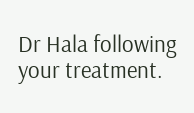Dr Hala following your treatment.